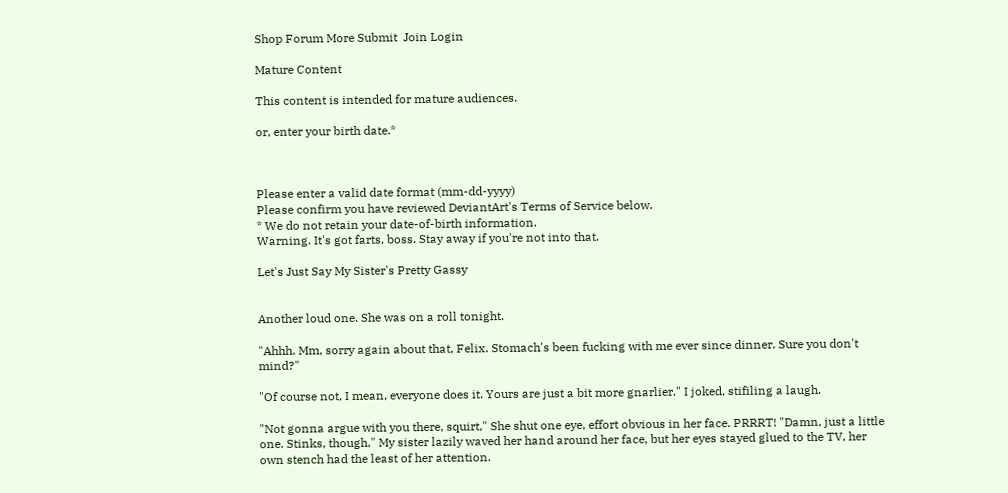Shop Forum More Submit  Join Login

Mature Content

This content is intended for mature audiences.

or, enter your birth date.*



Please enter a valid date format (mm-dd-yyyy)
Please confirm you have reviewed DeviantArt's Terms of Service below.
* We do not retain your date-of-birth information.
Warning. It's got farts, boss. Stay away if you're not into that.

Let's Just Say My Sister's Pretty Gassy


Another loud one. She was on a roll tonight.

"Ahhh. Mm, sorry again about that, Felix. Stomach's been fucking with me ever since dinner. Sure you don't mind?"

"Of course not, I mean, everyone does it. Yours are just a bit more gnarlier." I joked, stifiling a laugh.

"Not gonna argue with you there, squirt," She shut one eye, effort obvious in her face. PRRRT! "Damn, just a little one. Stinks, though," My sister lazily waved her hand around her face, but her eyes stayed glued to the TV, her own stench had the least of her attention.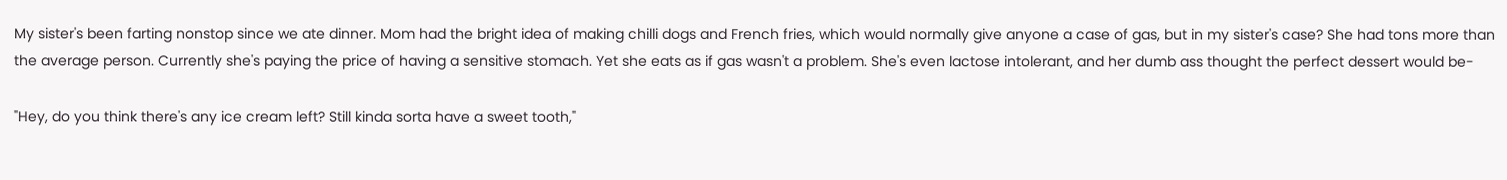My sister's been farting nonstop since we ate dinner. Mom had the bright idea of making chilli dogs and French fries, which would normally give anyone a case of gas, but in my sister's case? She had tons more than the average person. Currently she's paying the price of having a sensitive stomach. Yet she eats as if gas wasn't a problem. She's even lactose intolerant, and her dumb ass thought the perfect dessert would be-

"Hey, do you think there's any ice cream left? Still kinda sorta have a sweet tooth,"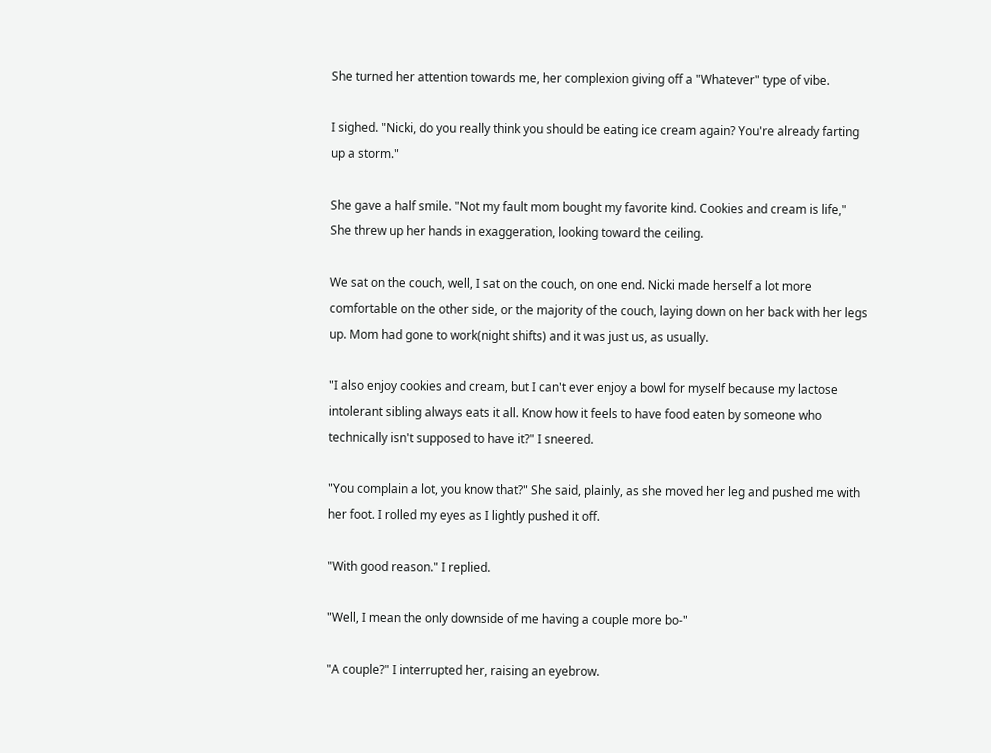She turned her attention towards me, her complexion giving off a "Whatever" type of vibe.

I sighed. "Nicki, do you really think you should be eating ice cream again? You're already farting up a storm."

She gave a half smile. "Not my fault mom bought my favorite kind. Cookies and cream is life," She threw up her hands in exaggeration, looking toward the ceiling.

We sat on the couch, well, I sat on the couch, on one end. Nicki made herself a lot more comfortable on the other side, or the majority of the couch, laying down on her back with her legs up. Mom had gone to work(night shifts) and it was just us, as usually.

"I also enjoy cookies and cream, but I can't ever enjoy a bowl for myself because my lactose intolerant sibling always eats it all. Know how it feels to have food eaten by someone who technically isn't supposed to have it?" I sneered.

"You complain a lot, you know that?" She said, plainly, as she moved her leg and pushed me with her foot. I rolled my eyes as I lightly pushed it off.

"With good reason." I replied.

"Well, I mean the only downside of me having a couple more bo-"

"A couple?" I interrupted her, raising an eyebrow.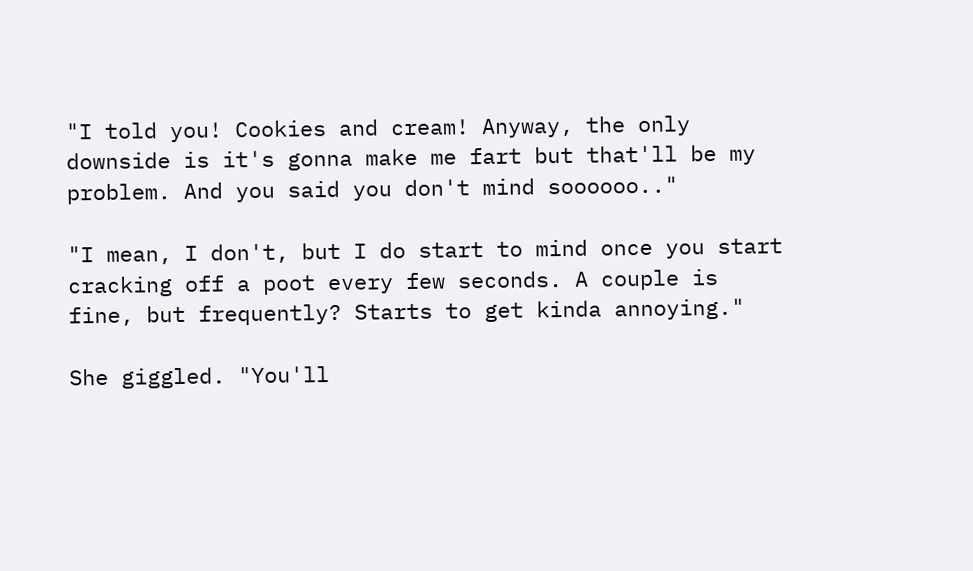"I told you! Cookies and cream! Anyway, the only downside is it's gonna make me fart but that'll be my problem. And you said you don't mind soooooo.."

"I mean, I don't, but I do start to mind once you start cracking off a poot every few seconds. A couple is fine, but frequently? Starts to get kinda annoying."

She giggled. "You'll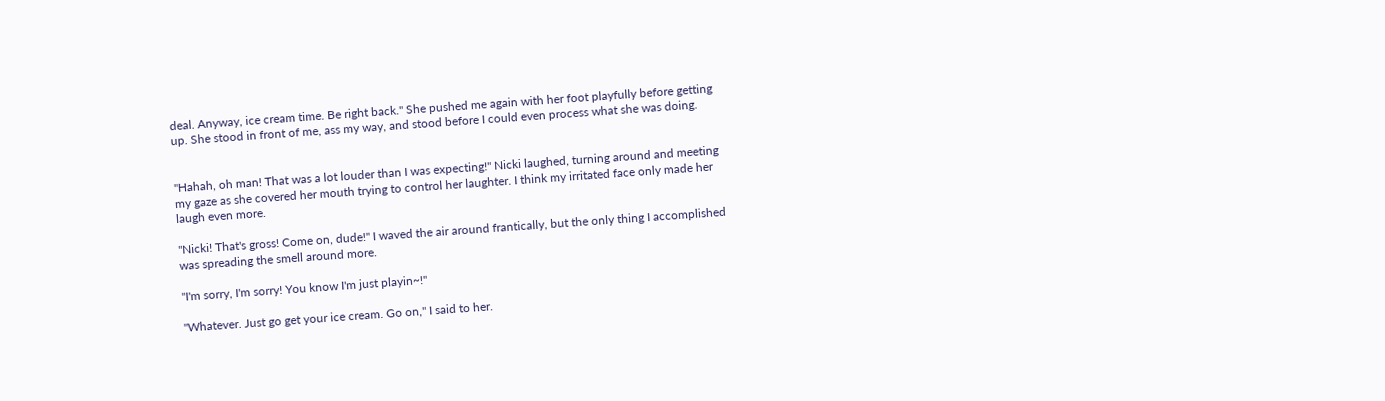deal. Anyway, ice cream time. Be right back." She pushed me again with her foot playfully before getting up. She stood in front of me, ass my way, and stood before I could even process what she was doing.


"Hahah, oh man! That was a lot louder than I was expecting!" Nicki laughed, turning around and meeting my gaze as she covered her mouth trying to control her laughter. I think my irritated face only made her laugh even more.

"Nicki! That's gross! Come on, dude!" I waved the air around frantically, but the only thing I accomplished was spreading the smell around more.

"I'm sorry, I'm sorry! You know I'm just playin~!"

"Whatever. Just go get your ice cream. Go on," I said to her.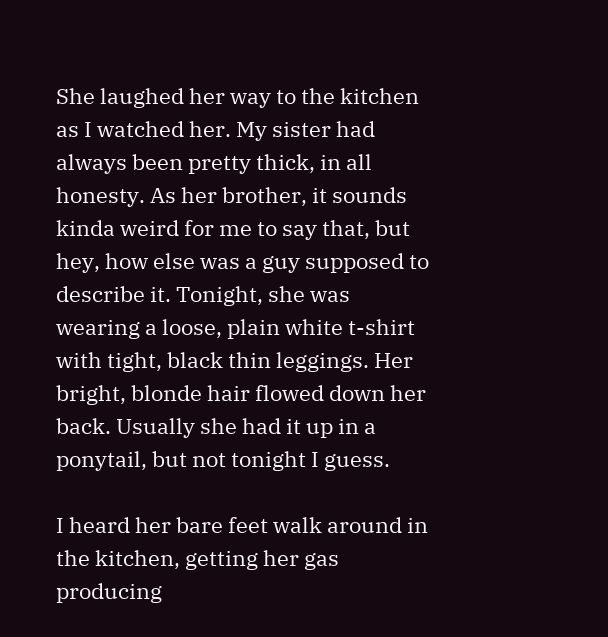She laughed her way to the kitchen as I watched her. My sister had always been pretty thick, in all honesty. As her brother, it sounds kinda weird for me to say that, but hey, how else was a guy supposed to describe it. Tonight, she was wearing a loose, plain white t-shirt with tight, black thin leggings. Her bright, blonde hair flowed down her back. Usually she had it up in a ponytail, but not tonight I guess.

I heard her bare feet walk around in the kitchen, getting her gas producing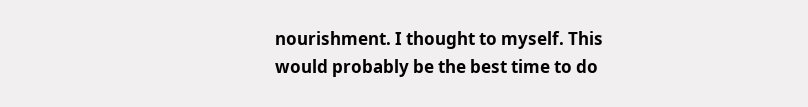nourishment. I thought to myself. This would probably be the best time to do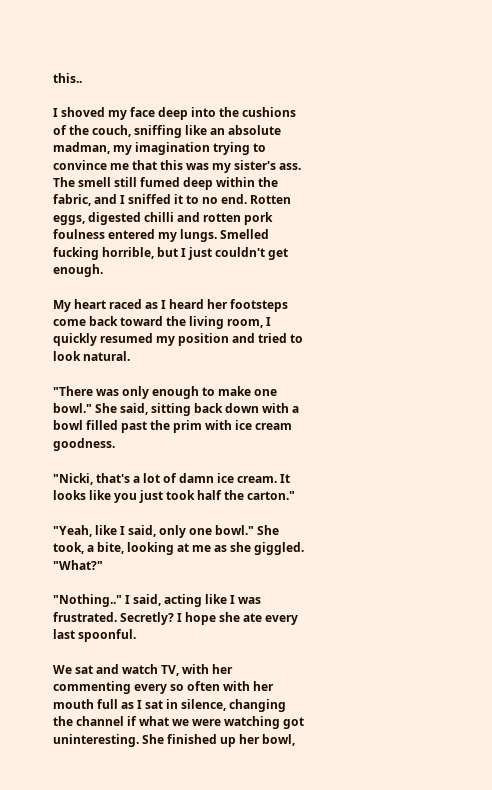this..

I shoved my face deep into the cushions of the couch, sniffing like an absolute madman, my imagination trying to convince me that this was my sister's ass. The smell still fumed deep within the fabric, and I sniffed it to no end. Rotten eggs, digested chilli and rotten pork foulness entered my lungs. Smelled fucking horrible, but I just couldn't get enough.

My heart raced as I heard her footsteps come back toward the living room, I quickly resumed my position and tried to look natural.

"There was only enough to make one bowl." She said, sitting back down with a bowl filled past the prim with ice cream goodness.

"Nicki, that's a lot of damn ice cream. It looks like you just took half the carton."

"Yeah, like I said, only one bowl." She took, a bite, looking at me as she giggled. "What?"

"Nothing.." I said, acting like I was frustrated. Secretly? I hope she ate every last spoonful.

We sat and watch TV, with her commenting every so often with her mouth full as I sat in silence, changing the channel if what we were watching got uninteresting. She finished up her bowl,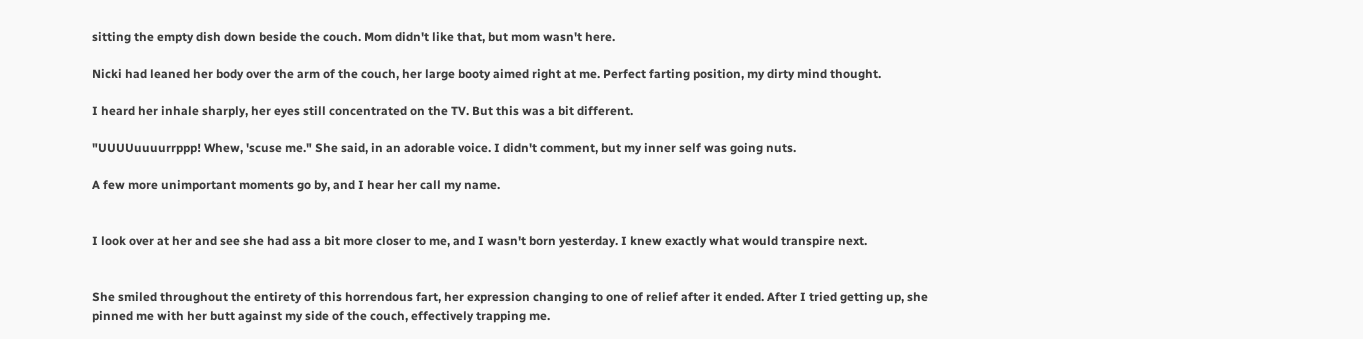sitting the empty dish down beside the couch. Mom didn't like that, but mom wasn't here.

Nicki had leaned her body over the arm of the couch, her large booty aimed right at me. Perfect farting position, my dirty mind thought.

I heard her inhale sharply, her eyes still concentrated on the TV. But this was a bit different.

"UUUUuuuurrppp! Whew, 'scuse me." She said, in an adorable voice. I didn't comment, but my inner self was going nuts.

A few more unimportant moments go by, and I hear her call my name.


I look over at her and see she had ass a bit more closer to me, and I wasn't born yesterday. I knew exactly what would transpire next.


She smiled throughout the entirety of this horrendous fart, her expression changing to one of relief after it ended. After I tried getting up, she pinned me with her butt against my side of the couch, effectively trapping me.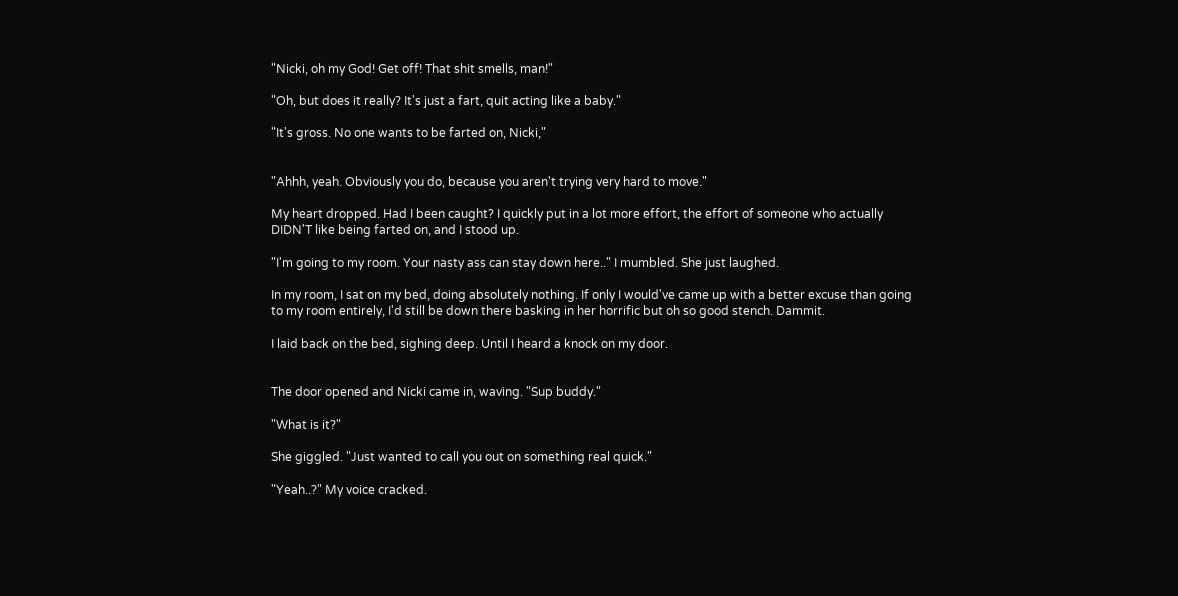"Nicki, oh my God! Get off! That shit smells, man!"

"Oh, but does it really? It's just a fart, quit acting like a baby."

"It's gross. No one wants to be farted on, Nicki,"


"Ahhh, yeah. Obviously you do, because you aren't trying very hard to move."

My heart dropped. Had I been caught? I quickly put in a lot more effort, the effort of someone who actually DIDN'T like being farted on, and I stood up.

"I'm going to my room. Your nasty ass can stay down here.." I mumbled. She just laughed.

In my room, I sat on my bed, doing absolutely nothing. If only I would've came up with a better excuse than going to my room entirely, I'd still be down there basking in her horrific but oh so good stench. Dammit.

I laid back on the bed, sighing deep. Until I heard a knock on my door.


The door opened and Nicki came in, waving. "Sup buddy."

"What is it?"

She giggled. "Just wanted to call you out on something real quick."

"Yeah..?" My voice cracked.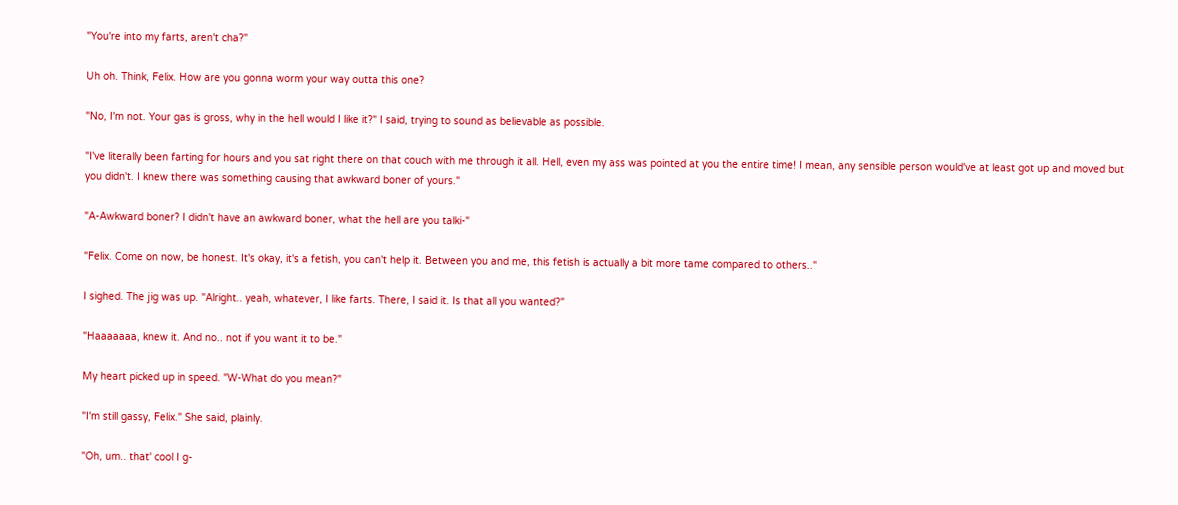"You're into my farts, aren't cha?"

Uh oh. Think, Felix. How are you gonna worm your way outta this one?

"No, I'm not. Your gas is gross, why in the hell would I like it?" I said, trying to sound as believable as possible.

"I've literally been farting for hours and you sat right there on that couch with me through it all. Hell, even my ass was pointed at you the entire time! I mean, any sensible person would've at least got up and moved but you didn't. I knew there was something causing that awkward boner of yours."

"A-Awkward boner? I didn't have an awkward boner, what the hell are you talki-"

"Felix. Come on now, be honest. It's okay, it's a fetish, you can't help it. Between you and me, this fetish is actually a bit more tame compared to others.."

I sighed. The jig was up. "Alright.. yeah, whatever, I like farts. There, I said it. Is that all you wanted?"

"Haaaaaaa, knew it. And no.. not if you want it to be."

My heart picked up in speed. "W-What do you mean?"

"I'm still gassy, Felix." She said, plainly.

"Oh, um.. that' cool I g-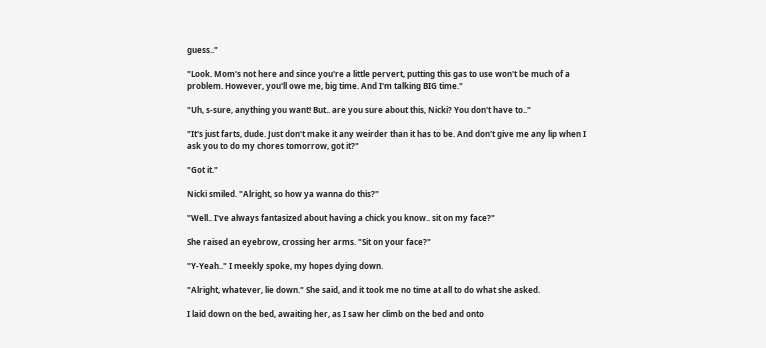guess.."

"Look. Mom's not here and since you're a little pervert, putting this gas to use won't be much of a problem. However, you'll owe me, big time. And I'm talking BIG time."

"Uh, s-sure, anything you want! But.. are you sure about this, Nicki? You don't have to.."

"It's just farts, dude. Just don't make it any weirder than it has to be. And don't give me any lip when I ask you to do my chores tomorrow, got it?"

"Got it."

Nicki smiled. "Alright, so how ya wanna do this?"

"Well.. I've always fantasized about having a chick you know.. sit on my face?"

She raised an eyebrow, crossing her arms. "Sit on your face?"

"Y-Yeah.." I meekly spoke, my hopes dying down.

"Alright, whatever, lie down." She said, and it took me no time at all to do what she asked.

I laid down on the bed, awaiting her, as I saw her climb on the bed and onto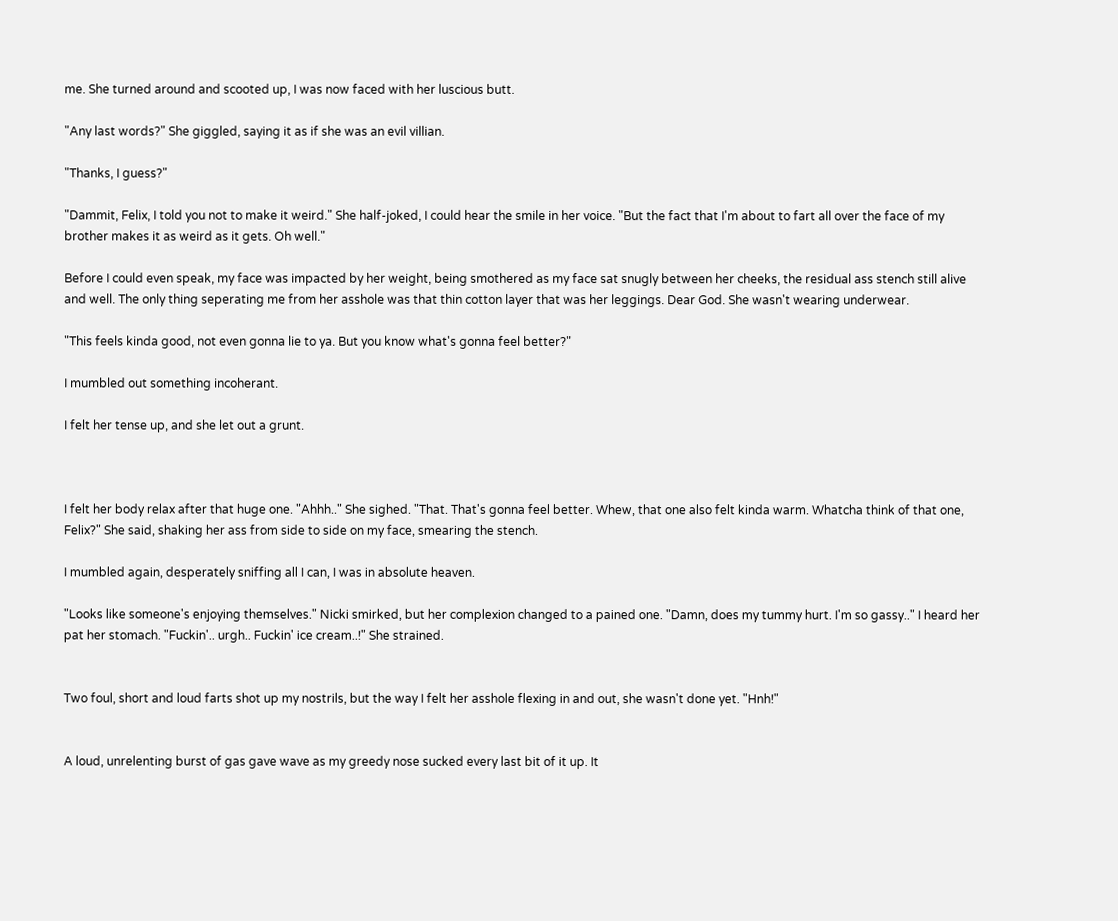me. She turned around and scooted up, I was now faced with her luscious butt.

"Any last words?" She giggled, saying it as if she was an evil villian.

"Thanks, I guess?"

"Dammit, Felix, I told you not to make it weird." She half-joked, I could hear the smile in her voice. "But the fact that I'm about to fart all over the face of my brother makes it as weird as it gets. Oh well."

Before I could even speak, my face was impacted by her weight, being smothered as my face sat snugly between her cheeks, the residual ass stench still alive and well. The only thing seperating me from her asshole was that thin cotton layer that was her leggings. Dear God. She wasn't wearing underwear.

"This feels kinda good, not even gonna lie to ya. But you know what's gonna feel better?"

I mumbled out something incoherant.

I felt her tense up, and she let out a grunt.



I felt her body relax after that huge one. "Ahhh.." She sighed. "That. That's gonna feel better. Whew, that one also felt kinda warm. Whatcha think of that one, Felix?" She said, shaking her ass from side to side on my face, smearing the stench.

I mumbled again, desperately sniffing all I can, I was in absolute heaven.

"Looks like someone's enjoying themselves." Nicki smirked, but her complexion changed to a pained one. "Damn, does my tummy hurt. I'm so gassy.." I heard her pat her stomach. "Fuckin'.. urgh.. Fuckin' ice cream..!" She strained.


Two foul, short and loud farts shot up my nostrils, but the way I felt her asshole flexing in and out, she wasn't done yet. "Hnh!"


A loud, unrelenting burst of gas gave wave as my greedy nose sucked every last bit of it up. It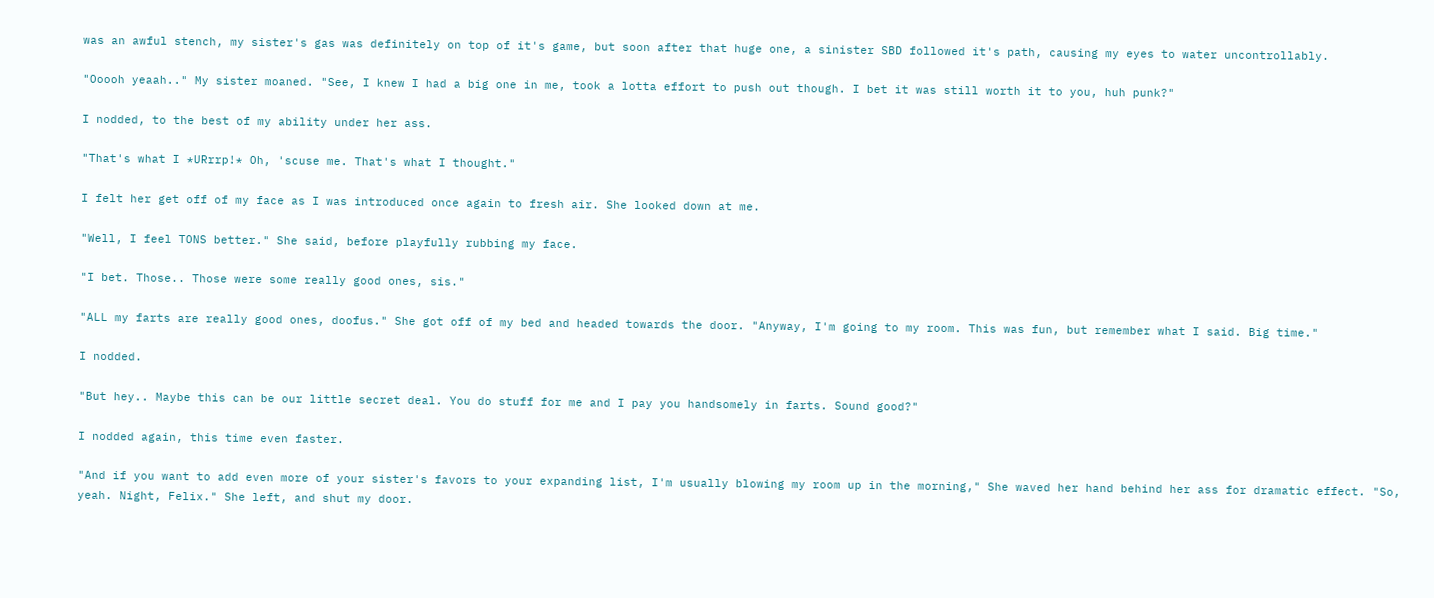was an awful stench, my sister's gas was definitely on top of it's game, but soon after that huge one, a sinister SBD followed it's path, causing my eyes to water uncontrollably.

"Ooooh yeaah.." My sister moaned. "See, I knew I had a big one in me, took a lotta effort to push out though. I bet it was still worth it to you, huh punk?"

I nodded, to the best of my ability under her ass.

"That's what I *URrrp!* Oh, 'scuse me. That's what I thought."

I felt her get off of my face as I was introduced once again to fresh air. She looked down at me.

"Well, I feel TONS better." She said, before playfully rubbing my face.

"I bet. Those.. Those were some really good ones, sis."

"ALL my farts are really good ones, doofus." She got off of my bed and headed towards the door. "Anyway, I'm going to my room. This was fun, but remember what I said. Big time."

I nodded.

"But hey.. Maybe this can be our little secret deal. You do stuff for me and I pay you handsomely in farts. Sound good?"

I nodded again, this time even faster.

"And if you want to add even more of your sister's favors to your expanding list, I'm usually blowing my room up in the morning," She waved her hand behind her ass for dramatic effect. "So, yeah. Night, Felix." She left, and shut my door.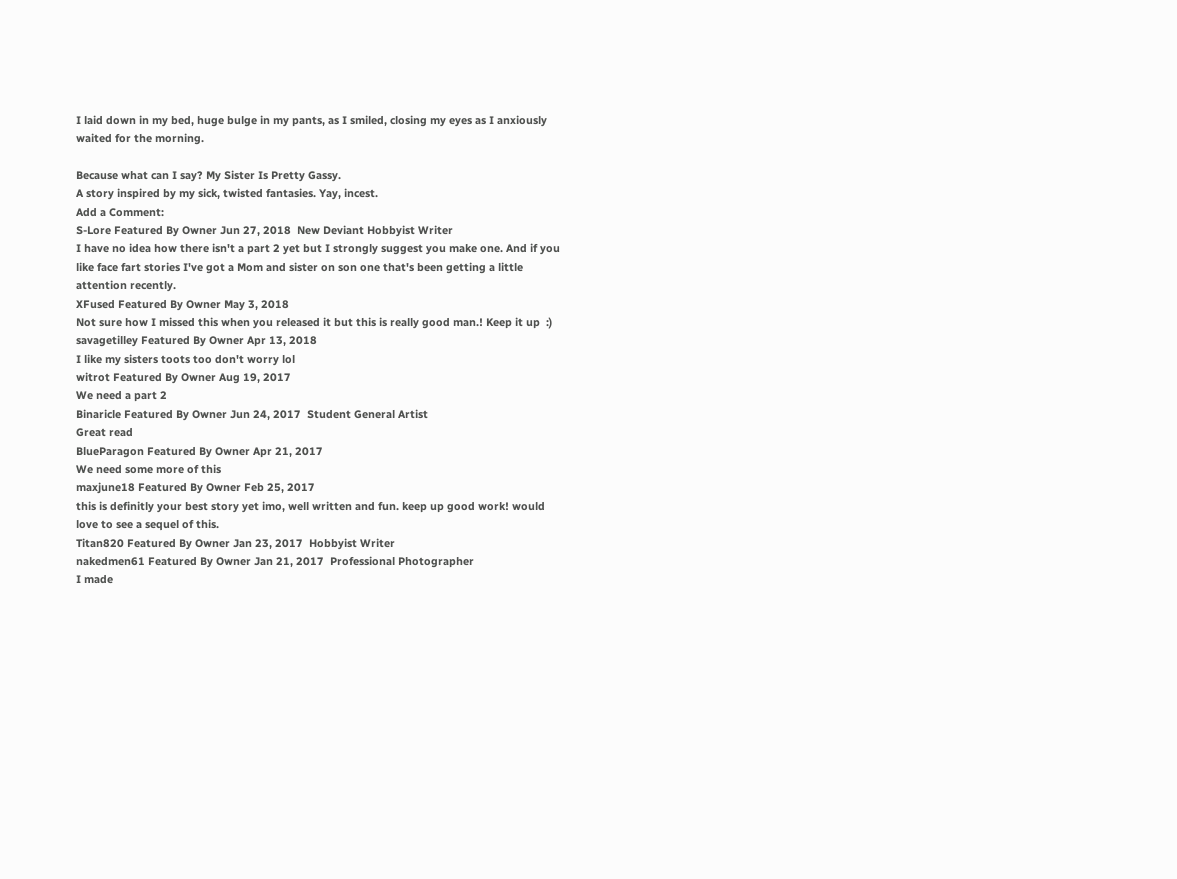I laid down in my bed, huge bulge in my pants, as I smiled, closing my eyes as I anxiously waited for the morning.

Because what can I say? My Sister Is Pretty Gassy.
A story inspired by my sick, twisted fantasies. Yay, incest.
Add a Comment:
S-Lore Featured By Owner Jun 27, 2018  New Deviant Hobbyist Writer
I have no idea how there isn't a part 2 yet but I strongly suggest you make one. And if you like face fart stories I've got a Mom and sister on son one that's been getting a little attention recently.
XFused Featured By Owner May 3, 2018
Not sure how I missed this when you released it but this is really good man.! Keep it up  :)
savagetilley Featured By Owner Apr 13, 2018
I like my sisters toots too don't worry lol
witrot Featured By Owner Aug 19, 2017
We need a part 2
Binaricle Featured By Owner Jun 24, 2017  Student General Artist
Great read
BlueParagon Featured By Owner Apr 21, 2017
We need some more of this
maxjune18 Featured By Owner Feb 25, 2017
this is definitly your best story yet imo, well written and fun. keep up good work! would love to see a sequel of this.
Titan820 Featured By Owner Jan 23, 2017  Hobbyist Writer
nakedmen61 Featured By Owner Jan 21, 2017  Professional Photographer
I made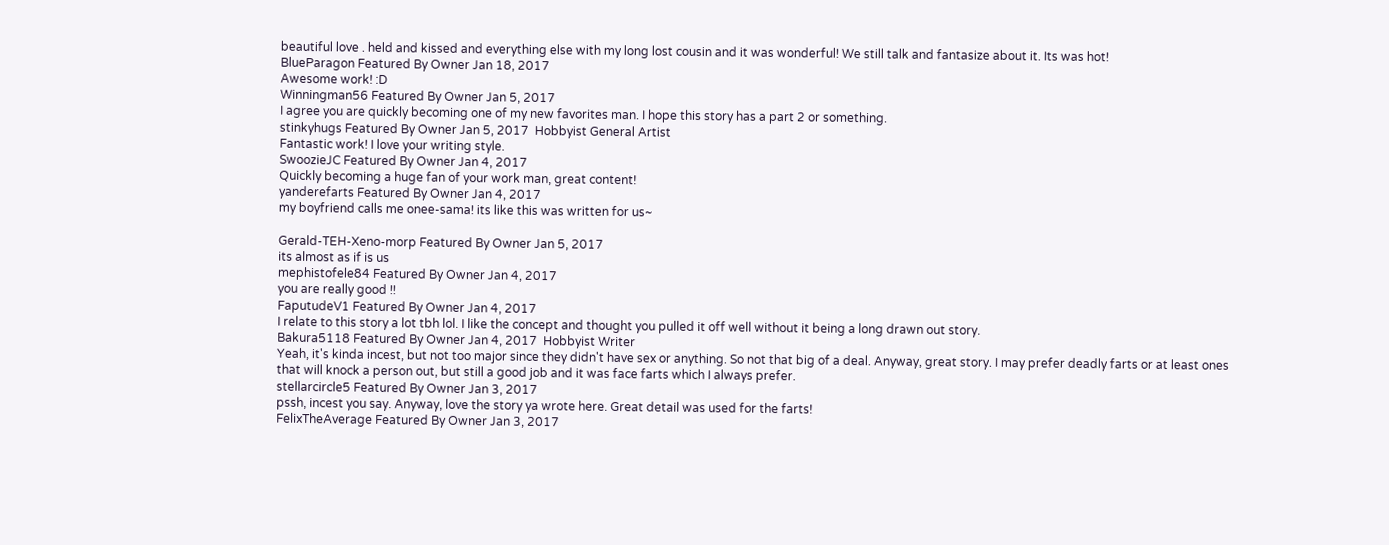beautiful love . held and kissed and everything else with my long lost cousin and it was wonderful! We still talk and fantasize about it. Its was hot!
BlueParagon Featured By Owner Jan 18, 2017
Awesome work! :D
Winningman56 Featured By Owner Jan 5, 2017
I agree you are quickly becoming one of my new favorites man. I hope this story has a part 2 or something.
stinkyhugs Featured By Owner Jan 5, 2017  Hobbyist General Artist
Fantastic work! I love your writing style.
SwoozieJC Featured By Owner Jan 4, 2017
Quickly becoming a huge fan of your work man, great content!
yanderefarts Featured By Owner Jan 4, 2017
my boyfriend calls me onee-sama! its like this was written for us~

Gerald-TEH-Xeno-morp Featured By Owner Jan 5, 2017
its almost as if is us
mephistofele84 Featured By Owner Jan 4, 2017
you are really good !!
FaputudeV1 Featured By Owner Jan 4, 2017
I relate to this story a lot tbh lol. I like the concept and thought you pulled it off well without it being a long drawn out story.
Bakura5118 Featured By Owner Jan 4, 2017  Hobbyist Writer
Yeah, it's kinda incest, but not too major since they didn't have sex or anything. So not that big of a deal. Anyway, great story. I may prefer deadly farts or at least ones that will knock a person out, but still a good job and it was face farts which I always prefer.
stellarcircle5 Featured By Owner Jan 3, 2017
pssh, incest you say. Anyway, love the story ya wrote here. Great detail was used for the farts!
FelixTheAverage Featured By Owner Jan 3, 2017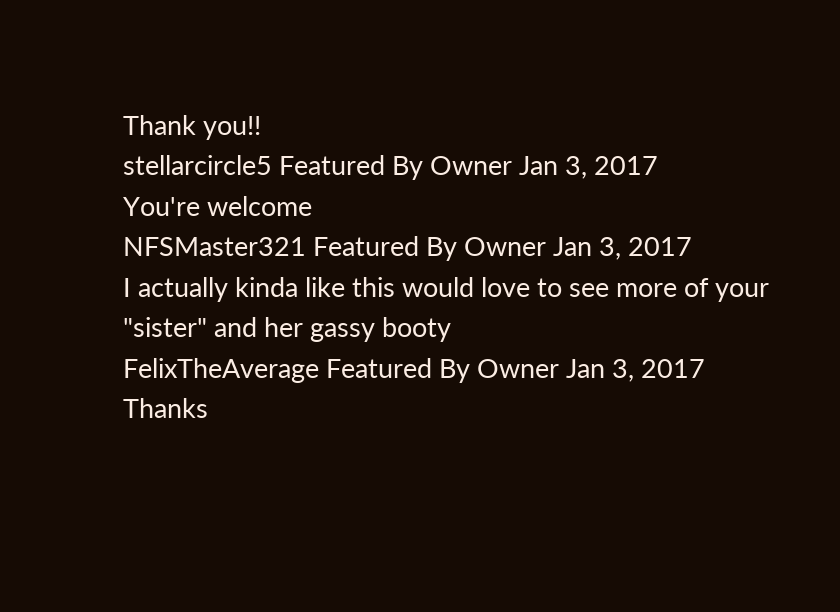Thank you!!
stellarcircle5 Featured By Owner Jan 3, 2017
You're welcome
NFSMaster321 Featured By Owner Jan 3, 2017
I actually kinda like this would love to see more of your "sister" and her gassy booty
FelixTheAverage Featured By Owner Jan 3, 2017
Thanks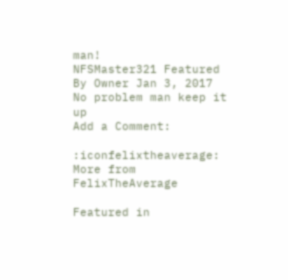man!
NFSMaster321 Featured By Owner Jan 3, 2017
No problem man keep it up
Add a Comment:

:iconfelixtheaverage: More from FelixTheAverage

Featured in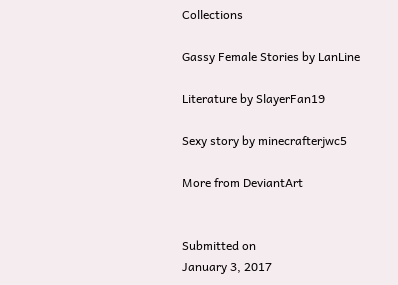Collections

Gassy Female Stories by LanLine

Literature by SlayerFan19

Sexy story by minecrafterjwc5

More from DeviantArt


Submitted on
January 3, 2017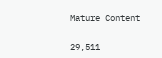Mature Content


29,511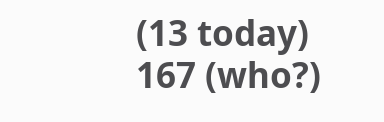(13 today)
167 (who?)